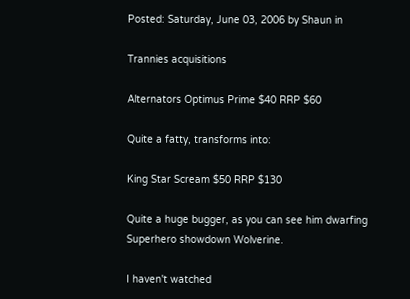Posted: Saturday, June 03, 2006 by Shaun in

Trannies acquisitions

Alternators Optimus Prime $40 RRP $60

Quite a fatty, transforms into:

King Star Scream $50 RRP $130

Quite a huge bugger, as you can see him dwarfing Superhero showdown Wolverine.

I haven't watched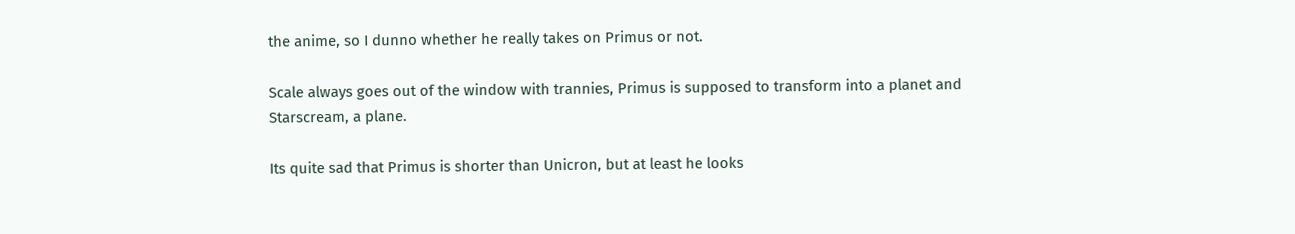the anime, so I dunno whether he really takes on Primus or not.

Scale always goes out of the window with trannies, Primus is supposed to transform into a planet and Starscream, a plane.

Its quite sad that Primus is shorter than Unicron, but at least he looks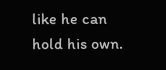like he can hold his own.